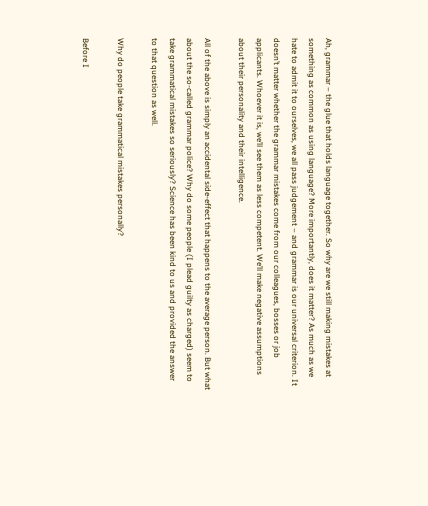Ah, grammar – the glue that holds language together. So why are we still making mistakes at something as common as using language? More importantly, does it matter? As much as we hate to admit it to ourselves, we all pass judgement – and grammar is our universal criterion. It doesn’t matter whether the grammar mistakes come from our colleagues, bosses or job applicants. Whoever it is, we’ll see them as less competent. We’ll make negative assumptions about their personality and their intelligence.

All of the above is simply an accidental side-effect that happens to the average person. But what about the so-called grammar police? Why do some people (I plead guilty as charged) seem to take grammatical mistakes so seriously? Science has been kind to us and provided the answer to that question as well.

Why do people take grammatical mistakes personally?

Before I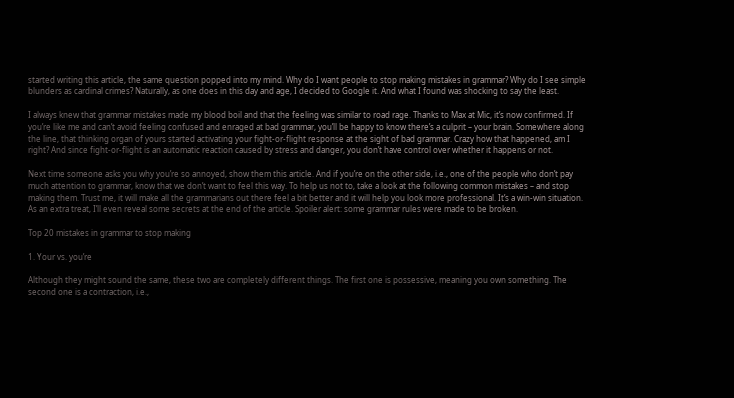started writing this article, the same question popped into my mind. Why do I want people to stop making mistakes in grammar? Why do I see simple blunders as cardinal crimes? Naturally, as one does in this day and age, I decided to Google it. And what I found was shocking to say the least.

I always knew that grammar mistakes made my blood boil and that the feeling was similar to road rage. Thanks to Max at Mic, it’s now confirmed. If you’re like me and can’t avoid feeling confused and enraged at bad grammar, you’ll be happy to know there’s a culprit – your brain. Somewhere along the line, that thinking organ of yours started activating your fight-or-flight response at the sight of bad grammar. Crazy how that happened, am I right? And since fight-or-flight is an automatic reaction caused by stress and danger, you don’t have control over whether it happens or not.

Next time someone asks you why you’re so annoyed, show them this article. And if you’re on the other side, i.e., one of the people who don’t pay much attention to grammar, know that we don’t want to feel this way. To help us not to, take a look at the following common mistakes – and stop making them. Trust me, it will make all the grammarians out there feel a bit better and it will help you look more professional. It’s a win-win situation. As an extra treat, I’ll even reveal some secrets at the end of the article. Spoiler alert: some grammar rules were made to be broken.

Top 20 mistakes in grammar to stop making

1. Your vs. you’re

Although they might sound the same, these two are completely different things. The first one is possessive, meaning you own something. The second one is a contraction, i.e.,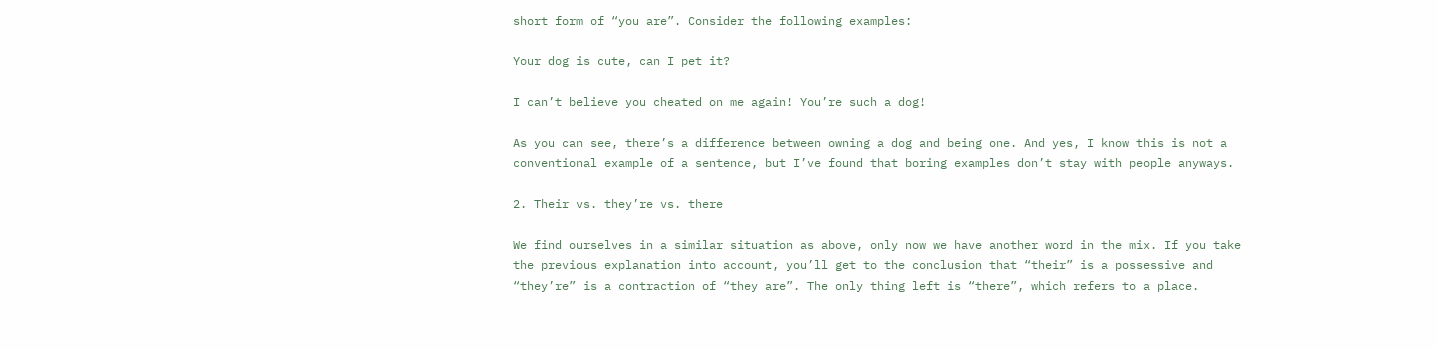short form of “you are”. Consider the following examples:

Your dog is cute, can I pet it?

I can’t believe you cheated on me again! You’re such a dog!

As you can see, there’s a difference between owning a dog and being one. And yes, I know this is not a conventional example of a sentence, but I’ve found that boring examples don’t stay with people anyways.

2. Their vs. they’re vs. there

We find ourselves in a similar situation as above, only now we have another word in the mix. If you take the previous explanation into account, you’ll get to the conclusion that “their” is a possessive and “they’re” is a contraction of “they are”. The only thing left is “there”, which refers to a place.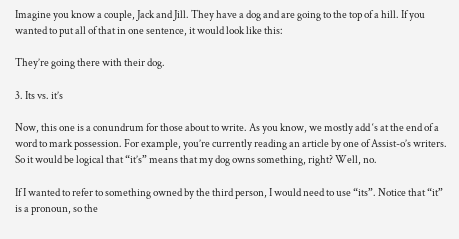Imagine you know a couple, Jack and Jill. They have a dog and are going to the top of a hill. If you wanted to put all of that in one sentence, it would look like this:

They’re going there with their dog.

3. Its vs. it’s

Now, this one is a conundrum for those about to write. As you know, we mostly add ‘s at the end of a word to mark possession. For example, you’re currently reading an article by one of Assist-o’s writers. So it would be logical that “it’s” means that my dog owns something, right? Well, no.

If I wanted to refer to something owned by the third person, I would need to use “its”. Notice that “it” is a pronoun, so the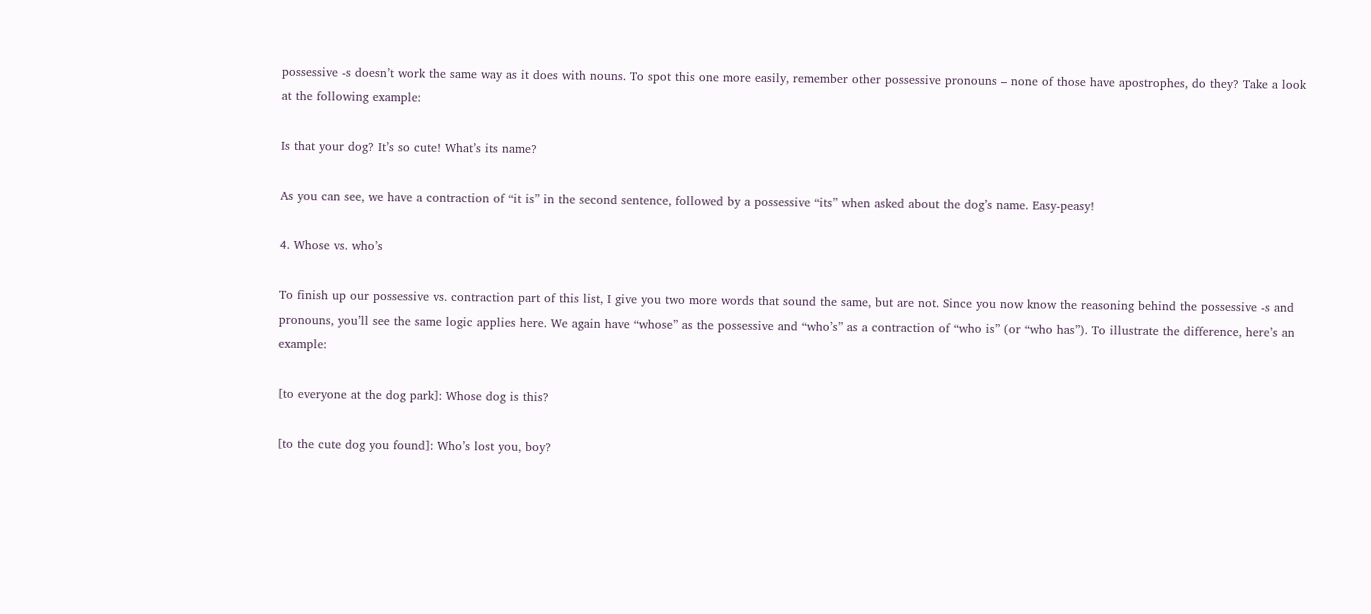possessive -s doesn’t work the same way as it does with nouns. To spot this one more easily, remember other possessive pronouns – none of those have apostrophes, do they? Take a look at the following example:

Is that your dog? It’s so cute! What’s its name?

As you can see, we have a contraction of “it is” in the second sentence, followed by a possessive “its” when asked about the dog’s name. Easy-peasy!

4. Whose vs. who’s

To finish up our possessive vs. contraction part of this list, I give you two more words that sound the same, but are not. Since you now know the reasoning behind the possessive -s and pronouns, you’ll see the same logic applies here. We again have “whose” as the possessive and “who’s” as a contraction of “who is” (or “who has”). To illustrate the difference, here’s an example:

[to everyone at the dog park]: Whose dog is this?

[to the cute dog you found]: Who’s lost you, boy?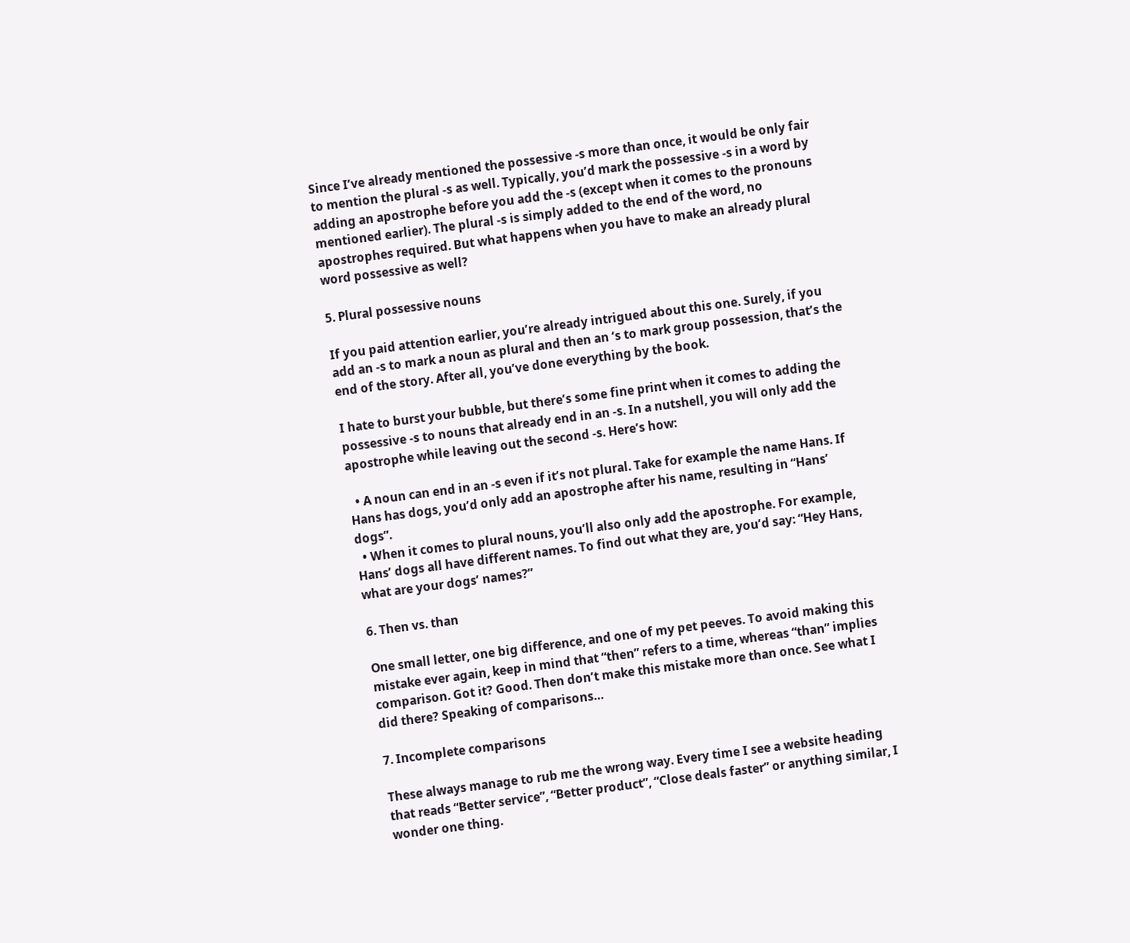Since I’ve already mentioned the possessive -s more than once, it would be only fair to mention the plural -s as well. Typically, you’d mark the possessive -s in a word by adding an apostrophe before you add the -s (except when it comes to the pronouns mentioned earlier). The plural -s is simply added to the end of the word, no apostrophes required. But what happens when you have to make an already plural word possessive as well?

5. Plural possessive nouns

If you paid attention earlier, you’re already intrigued about this one. Surely, if you add an -s to mark a noun as plural and then an ‘s to mark group possession, that’s the end of the story. After all, you’ve done everything by the book.

I hate to burst your bubble, but there’s some fine print when it comes to adding the possessive -s to nouns that already end in an -s. In a nutshell, you will only add the apostrophe while leaving out the second -s. Here’s how:

  • A noun can end in an -s even if it’s not plural. Take for example the name Hans. If Hans has dogs, you’d only add an apostrophe after his name, resulting in “Hans’ dogs”.
  • When it comes to plural nouns, you’ll also only add the apostrophe. For example, Hans’ dogs all have different names. To find out what they are, you’d say: “Hey Hans, what are your dogs’ names?”

6. Then vs. than

One small letter, one big difference, and one of my pet peeves. To avoid making this mistake ever again, keep in mind that “then” refers to a time, whereas “than” implies comparison. Got it? Good. Then don’t make this mistake more than once. See what I did there? Speaking of comparisons…

7. Incomplete comparisons

These always manage to rub me the wrong way. Every time I see a website heading that reads “Better service”, “Better product”, “Close deals faster” or anything similar, I wonder one thing.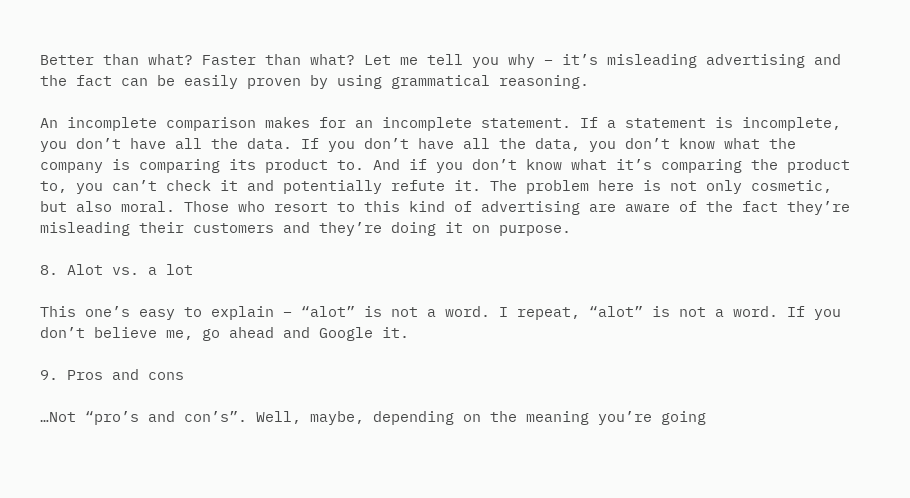Better than what? Faster than what? Let me tell you why – it’s misleading advertising and the fact can be easily proven by using grammatical reasoning.

An incomplete comparison makes for an incomplete statement. If a statement is incomplete, you don’t have all the data. If you don’t have all the data, you don’t know what the company is comparing its product to. And if you don’t know what it’s comparing the product to, you can’t check it and potentially refute it. The problem here is not only cosmetic, but also moral. Those who resort to this kind of advertising are aware of the fact they’re misleading their customers and they’re doing it on purpose.

8. Alot vs. a lot

This one’s easy to explain – “alot” is not a word. I repeat, “alot” is not a word. If you don’t believe me, go ahead and Google it.

9. Pros and cons

…Not “pro’s and con’s”. Well, maybe, depending on the meaning you’re going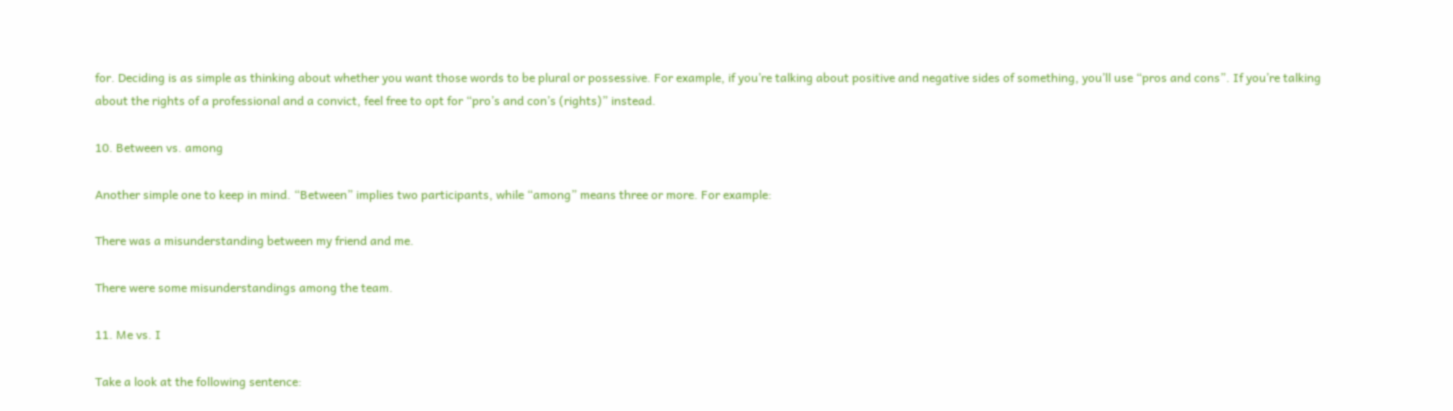for. Deciding is as simple as thinking about whether you want those words to be plural or possessive. For example, if you’re talking about positive and negative sides of something, you’ll use “pros and cons”. If you’re talking about the rights of a professional and a convict, feel free to opt for “pro’s and con’s (rights)” instead.

10. Between vs. among

Another simple one to keep in mind. “Between” implies two participants, while “among” means three or more. For example:

There was a misunderstanding between my friend and me.

There were some misunderstandings among the team.

11. Me vs. I

Take a look at the following sentence: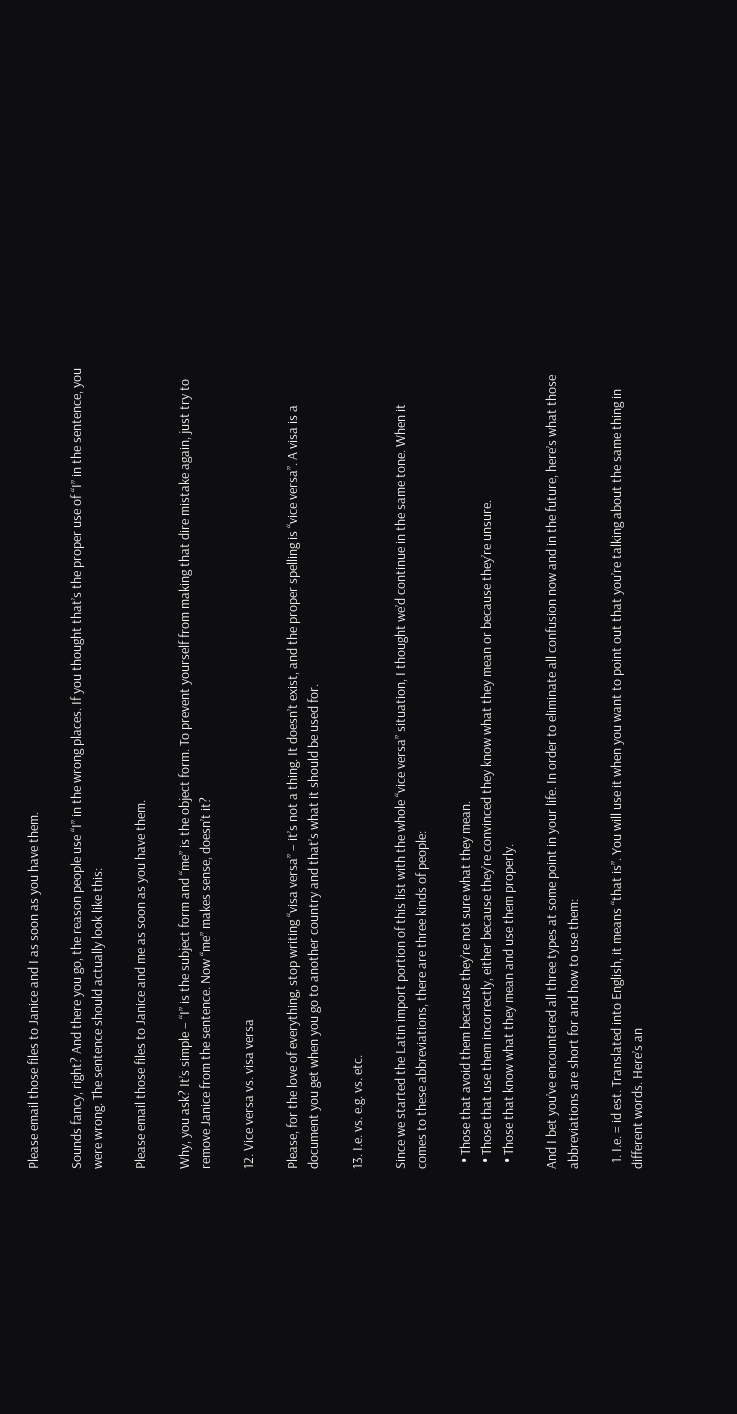Please email those files to Janice and I as soon as you have them.

Sounds fancy, right? And there you go, the reason people use “I” in the wrong places. If you thought that’s the proper use of “I” in the sentence, you were wrong. The sentence should actually look like this:

Please email those files to Janice and me as soon as you have them.

Why, you ask? It’s simple – “I” is the subject form and “me” is the object form. To prevent yourself from making that dire mistake again, just try to remove Janice from the sentence. Now “me” makes sense, doesn’t it?

12. Vice versa vs. visa versa

Please, for the love of everything, stop writing “visa versa” – it’s not a thing. It doesn’t exist, and the proper spelling is “vice versa”. A visa is a document you get when you go to another country and that’s what it should be used for.

13. I.e. vs. e.g. vs. etc.

Since we started the Latin import portion of this list with the whole “vice versa” situation, I thought we’d continue in the same tone. When it comes to these abbreviations, there are three kinds of people:

  • Those that avoid them because they’re not sure what they mean.
  • Those that use them incorrectly, either because they’re convinced they know what they mean or because they’re unsure.
  • Those that know what they mean and use them properly.

And I bet you’ve encountered all three types at some point in your life. In order to eliminate all confusion now and in the future, here’s what those abbreviations are short for and how to use them:

  1. I.e. = id est. Translated into English, it means “that is”. You will use it when you want to point out that you’re talking about the same thing in different words. Here’s an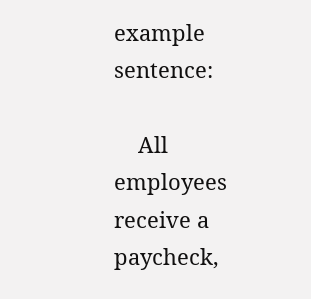example sentence:

    All employees receive a paycheck,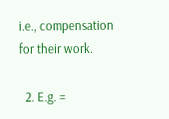i.e., compensation for their work.

  2. E.g. =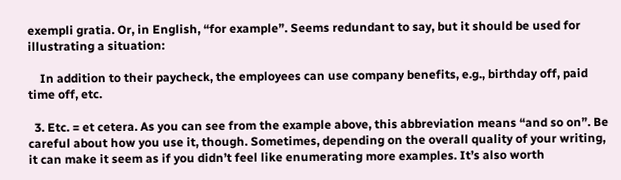exempli gratia. Or, in English, “for example”. Seems redundant to say, but it should be used for illustrating a situation:

    In addition to their paycheck, the employees can use company benefits, e.g., birthday off, paid time off, etc.

  3. Etc. = et cetera. As you can see from the example above, this abbreviation means “and so on”. Be careful about how you use it, though. Sometimes, depending on the overall quality of your writing, it can make it seem as if you didn’t feel like enumerating more examples. It’s also worth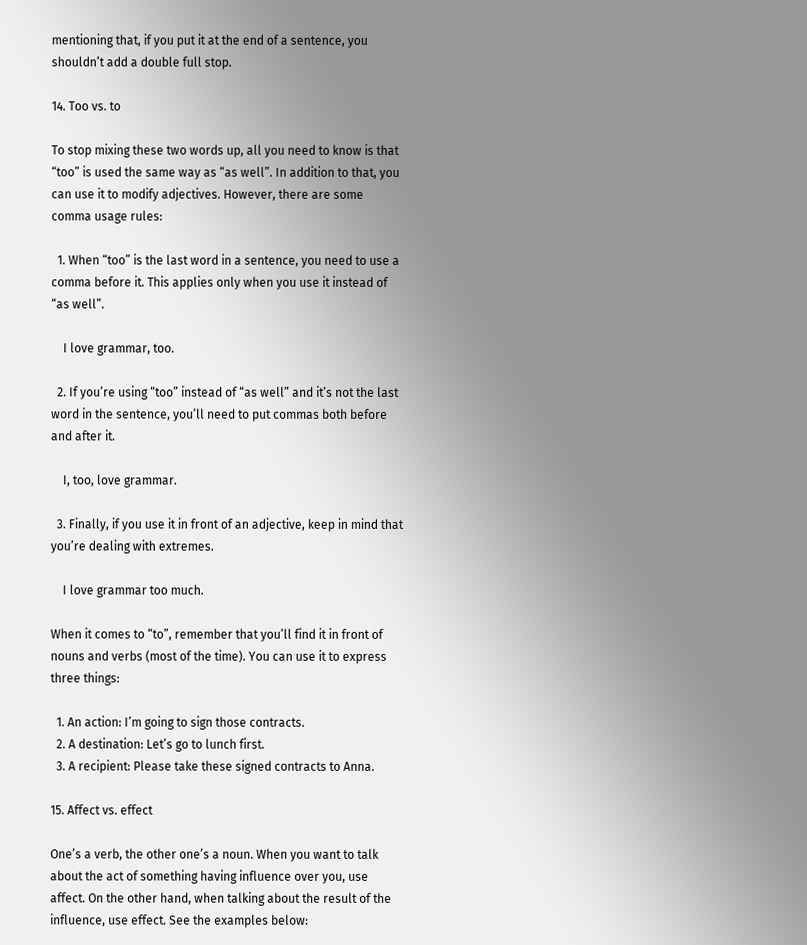mentioning that, if you put it at the end of a sentence, you shouldn’t add a double full stop.

14. Too vs. to

To stop mixing these two words up, all you need to know is that “too” is used the same way as “as well”. In addition to that, you can use it to modify adjectives. However, there are some comma usage rules:

  1. When “too” is the last word in a sentence, you need to use a comma before it. This applies only when you use it instead of “as well”.

    I love grammar, too.

  2. If you’re using “too” instead of “as well” and it’s not the last word in the sentence, you’ll need to put commas both before and after it.

    I, too, love grammar.

  3. Finally, if you use it in front of an adjective, keep in mind that you’re dealing with extremes.

    I love grammar too much.

When it comes to “to”, remember that you’ll find it in front of nouns and verbs (most of the time). You can use it to express three things:

  1. An action: I’m going to sign those contracts.
  2. A destination: Let’s go to lunch first.
  3. A recipient: Please take these signed contracts to Anna.

15. Affect vs. effect

One’s a verb, the other one’s a noun. When you want to talk about the act of something having influence over you, use affect. On the other hand, when talking about the result of the influence, use effect. See the examples below: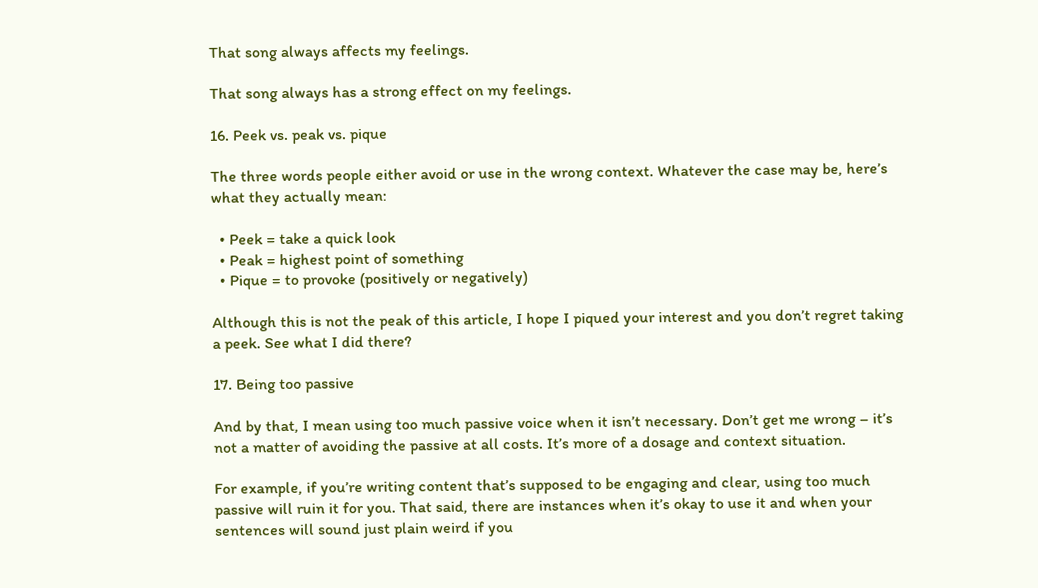That song always affects my feelings.

That song always has a strong effect on my feelings.

16. Peek vs. peak vs. pique

The three words people either avoid or use in the wrong context. Whatever the case may be, here’s what they actually mean:

  • Peek = take a quick look
  • Peak = highest point of something
  • Pique = to provoke (positively or negatively)

Although this is not the peak of this article, I hope I piqued your interest and you don’t regret taking a peek. See what I did there?

17. Being too passive

And by that, I mean using too much passive voice when it isn’t necessary. Don’t get me wrong – it’s not a matter of avoiding the passive at all costs. It’s more of a dosage and context situation.

For example, if you’re writing content that’s supposed to be engaging and clear, using too much passive will ruin it for you. That said, there are instances when it’s okay to use it and when your sentences will sound just plain weird if you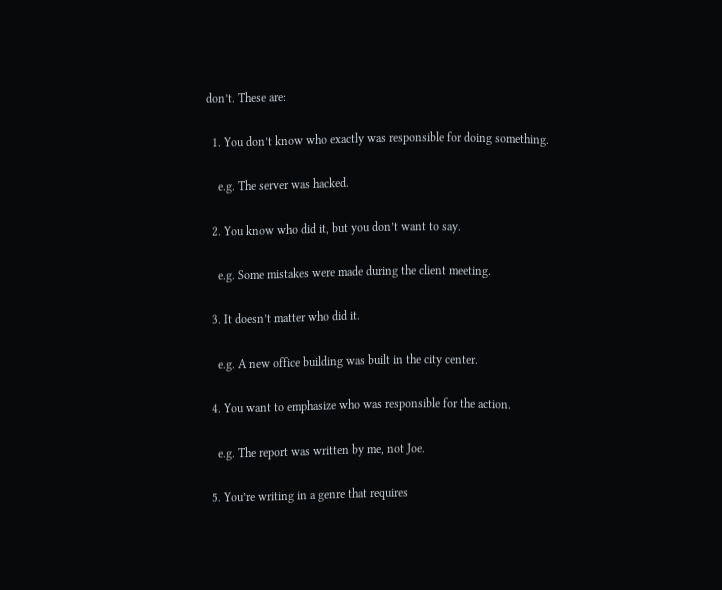don’t. These are:

  1. You don’t know who exactly was responsible for doing something.

    e.g. The server was hacked.

  2. You know who did it, but you don’t want to say.

    e.g. Some mistakes were made during the client meeting.

  3. It doesn’t matter who did it.

    e.g. A new office building was built in the city center.

  4. You want to emphasize who was responsible for the action.

    e.g. The report was written by me, not Joe.

  5. You’re writing in a genre that requires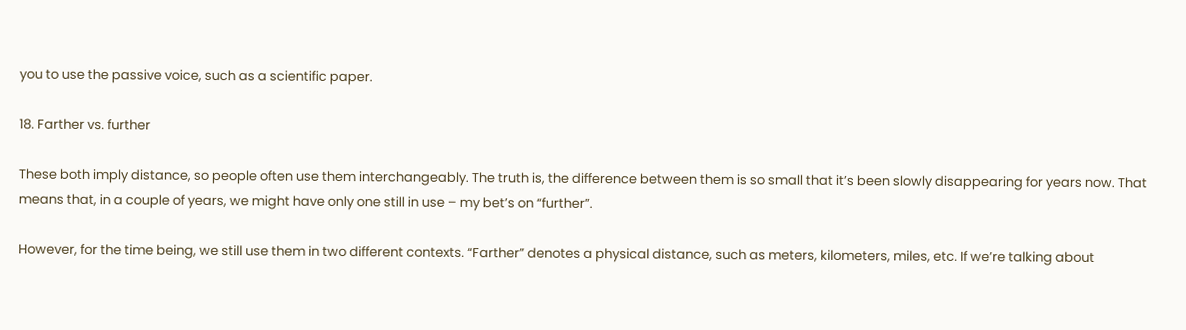you to use the passive voice, such as a scientific paper.

18. Farther vs. further

These both imply distance, so people often use them interchangeably. The truth is, the difference between them is so small that it’s been slowly disappearing for years now. That means that, in a couple of years, we might have only one still in use – my bet’s on “further”.

However, for the time being, we still use them in two different contexts. “Farther” denotes a physical distance, such as meters, kilometers, miles, etc. If we’re talking about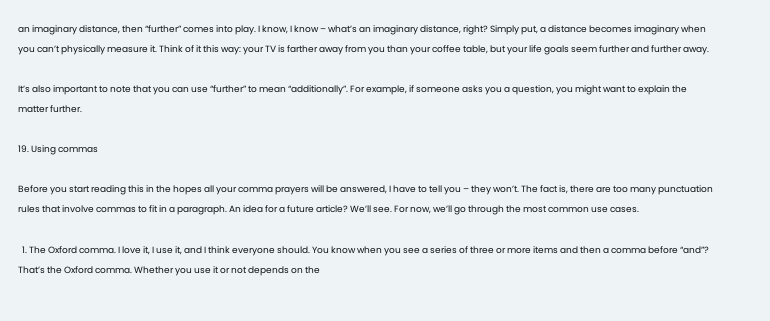an imaginary distance, then “further” comes into play. I know, I know – what’s an imaginary distance, right? Simply put, a distance becomes imaginary when you can’t physically measure it. Think of it this way: your TV is farther away from you than your coffee table, but your life goals seem further and further away.

It’s also important to note that you can use “further” to mean “additionally”. For example, if someone asks you a question, you might want to explain the matter further.

19. Using commas

Before you start reading this in the hopes all your comma prayers will be answered, I have to tell you – they won’t. The fact is, there are too many punctuation rules that involve commas to fit in a paragraph. An idea for a future article? We’ll see. For now, we’ll go through the most common use cases.

  1. The Oxford comma. I love it, I use it, and I think everyone should. You know when you see a series of three or more items and then a comma before “and”? That’s the Oxford comma. Whether you use it or not depends on the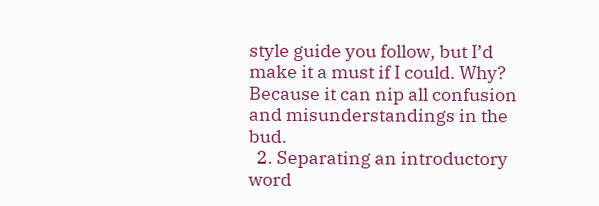style guide you follow, but I’d make it a must if I could. Why? Because it can nip all confusion and misunderstandings in the bud.
  2. Separating an introductory word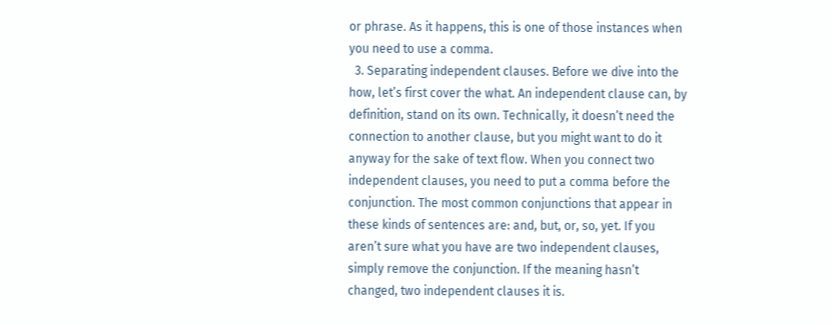or phrase. As it happens, this is one of those instances when you need to use a comma.
  3. Separating independent clauses. Before we dive into the how, let’s first cover the what. An independent clause can, by definition, stand on its own. Technically, it doesn’t need the connection to another clause, but you might want to do it anyway for the sake of text flow. When you connect two independent clauses, you need to put a comma before the conjunction. The most common conjunctions that appear in these kinds of sentences are: and, but, or, so, yet. If you aren’t sure what you have are two independent clauses, simply remove the conjunction. If the meaning hasn’t changed, two independent clauses it is.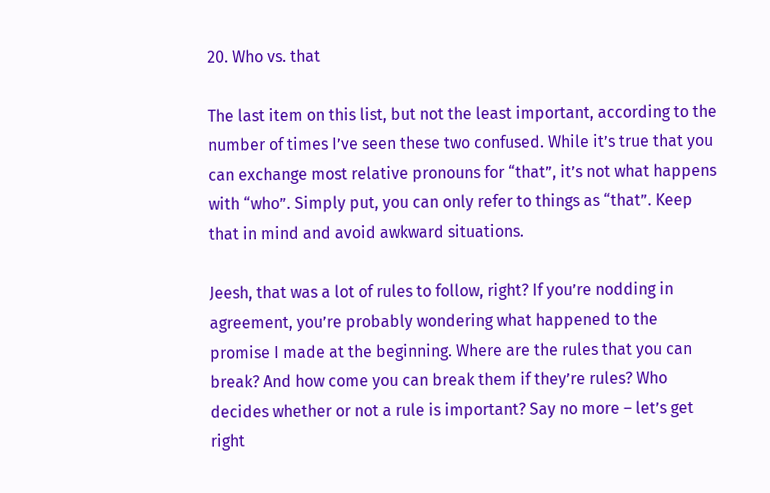20. Who vs. that

The last item on this list, but not the least important, according to the number of times I’ve seen these two confused. While it’s true that you can exchange most relative pronouns for “that”, it’s not what happens with “who”. Simply put, you can only refer to things as “that”. Keep that in mind and avoid awkward situations.

Jeesh, that was a lot of rules to follow, right? If you’re nodding in agreement, you’re probably wondering what happened to the promise I made at the beginning. Where are the rules that you can break? And how come you can break them if they’re rules? Who decides whether or not a rule is important? Say no more – let’s get right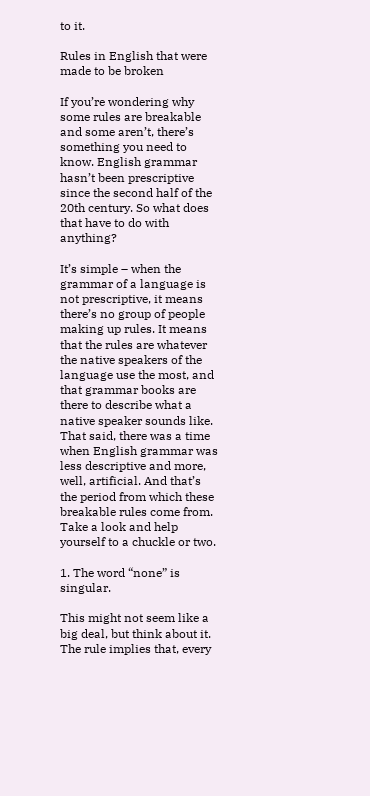to it.

Rules in English that were made to be broken

If you’re wondering why some rules are breakable and some aren’t, there’s something you need to know. English grammar hasn’t been prescriptive since the second half of the 20th century. So what does that have to do with anything?

It’s simple – when the grammar of a language is not prescriptive, it means there’s no group of people making up rules. It means that the rules are whatever the native speakers of the language use the most, and that grammar books are there to describe what a native speaker sounds like. That said, there was a time when English grammar was less descriptive and more, well, artificial. And that’s the period from which these breakable rules come from. Take a look and help yourself to a chuckle or two.

1. The word “none” is singular.

This might not seem like a big deal, but think about it. The rule implies that, every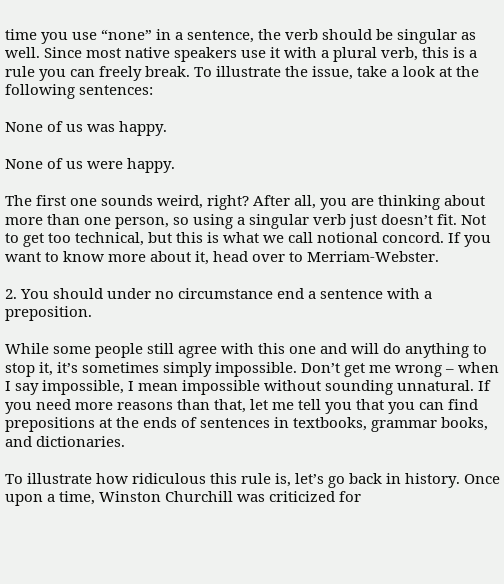time you use “none” in a sentence, the verb should be singular as well. Since most native speakers use it with a plural verb, this is a rule you can freely break. To illustrate the issue, take a look at the following sentences:

None of us was happy.

None of us were happy.

The first one sounds weird, right? After all, you are thinking about more than one person, so using a singular verb just doesn’t fit. Not to get too technical, but this is what we call notional concord. If you want to know more about it, head over to Merriam-Webster.

2. You should under no circumstance end a sentence with a preposition.

While some people still agree with this one and will do anything to stop it, it’s sometimes simply impossible. Don’t get me wrong – when I say impossible, I mean impossible without sounding unnatural. If you need more reasons than that, let me tell you that you can find prepositions at the ends of sentences in textbooks, grammar books, and dictionaries.

To illustrate how ridiculous this rule is, let’s go back in history. Once upon a time, Winston Churchill was criticized for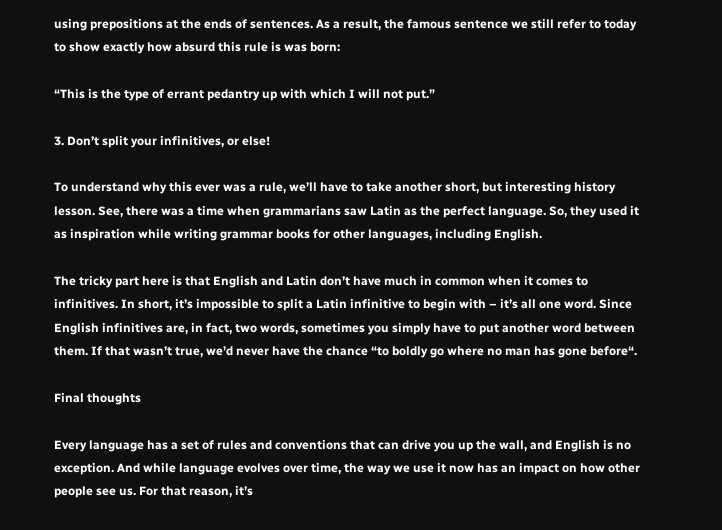using prepositions at the ends of sentences. As a result, the famous sentence we still refer to today to show exactly how absurd this rule is was born:

“This is the type of errant pedantry up with which I will not put.”

3. Don’t split your infinitives, or else!

To understand why this ever was a rule, we’ll have to take another short, but interesting history lesson. See, there was a time when grammarians saw Latin as the perfect language. So, they used it as inspiration while writing grammar books for other languages, including English.

The tricky part here is that English and Latin don’t have much in common when it comes to infinitives. In short, it’s impossible to split a Latin infinitive to begin with – it’s all one word. Since English infinitives are, in fact, two words, sometimes you simply have to put another word between them. If that wasn’t true, we’d never have the chance “to boldly go where no man has gone before“.

Final thoughts

Every language has a set of rules and conventions that can drive you up the wall, and English is no exception. And while language evolves over time, the way we use it now has an impact on how other people see us. For that reason, it’s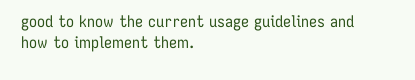good to know the current usage guidelines and how to implement them.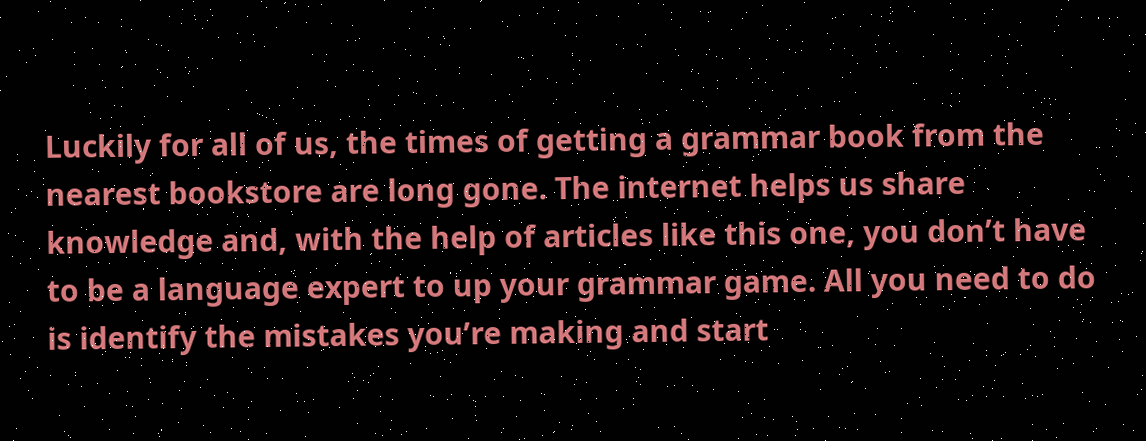Luckily for all of us, the times of getting a grammar book from the nearest bookstore are long gone. The internet helps us share knowledge and, with the help of articles like this one, you don’t have to be a language expert to up your grammar game. All you need to do is identify the mistakes you’re making and start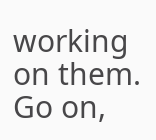working on them. Go on,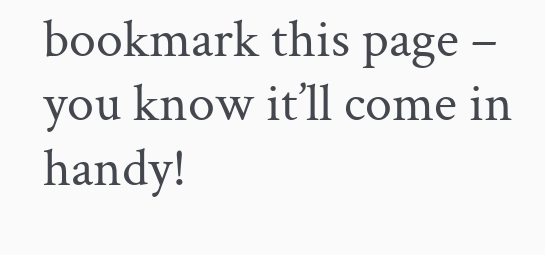bookmark this page – you know it’ll come in handy!